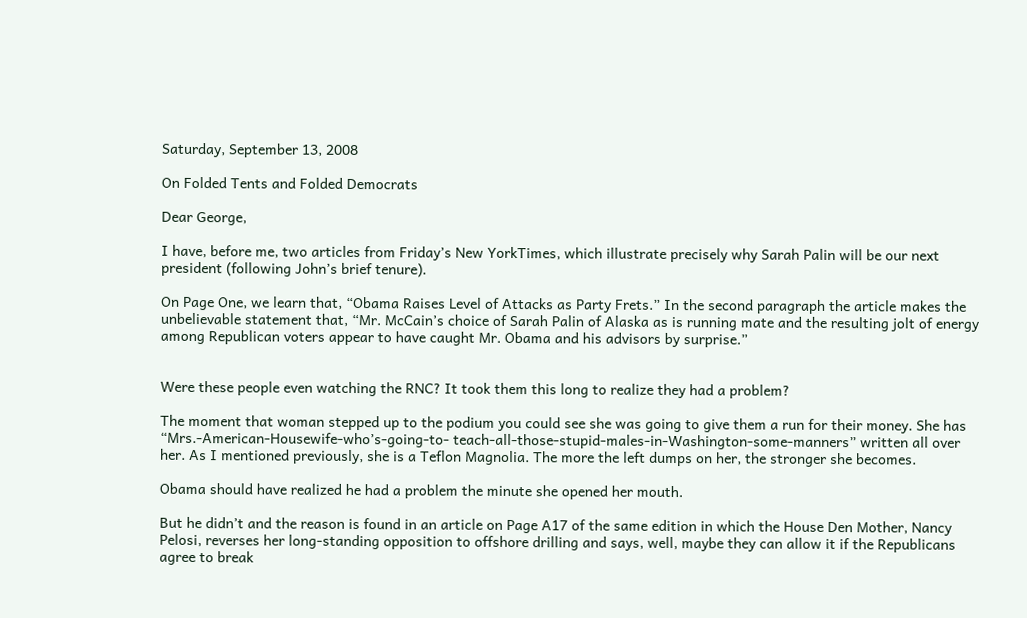Saturday, September 13, 2008

On Folded Tents and Folded Democrats

Dear George,

I have, before me, two articles from Friday’s New YorkTimes, which illustrate precisely why Sarah Palin will be our next president (following John’s brief tenure).

On Page One, we learn that, “Obama Raises Level of Attacks as Party Frets.” In the second paragraph the article makes the unbelievable statement that, “Mr. McCain’s choice of Sarah Palin of Alaska as is running mate and the resulting jolt of energy among Republican voters appear to have caught Mr. Obama and his advisors by surprise.”


Were these people even watching the RNC? It took them this long to realize they had a problem?

The moment that woman stepped up to the podium you could see she was going to give them a run for their money. She has “Mrs.-American-Housewife-who’s-going-to- teach-all-those-stupid-males-in-Washington-some-manners” written all over her. As I mentioned previously, she is a Teflon Magnolia. The more the left dumps on her, the stronger she becomes.

Obama should have realized he had a problem the minute she opened her mouth.

But he didn’t and the reason is found in an article on Page A17 of the same edition in which the House Den Mother, Nancy Pelosi, reverses her long-standing opposition to offshore drilling and says, well, maybe they can allow it if the Republicans agree to break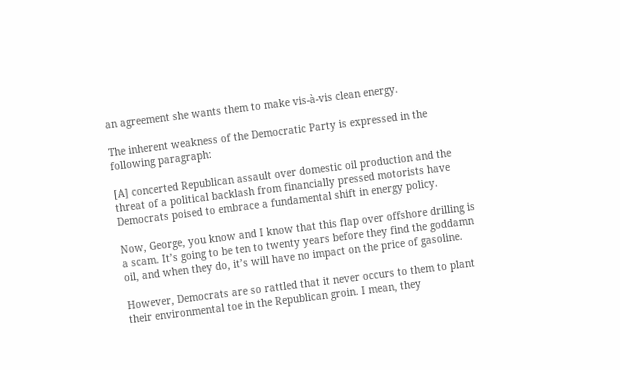an agreement she wants them to make vis-à-vis clean energy.

The inherent weakness of the Democratic Party is expressed in the following paragraph:

[A] concerted Republican assault over domestic oil production and the threat of a political backlash from financially pressed motorists have Democrats poised to embrace a fundamental shift in energy policy.

Now, George, you know and I know that this flap over offshore drilling is a scam. It’s going to be ten to twenty years before they find the goddamn oil, and when they do, it’s will have no impact on the price of gasoline.

However, Democrats are so rattled that it never occurs to them to plant their environmental toe in the Republican groin. I mean, they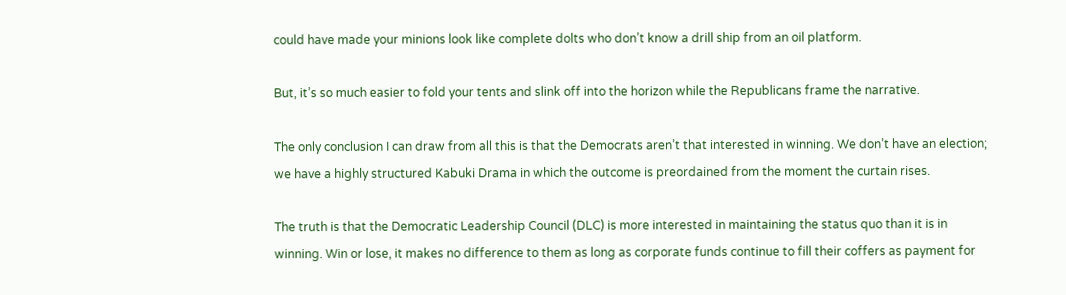could have made your minions look like complete dolts who don’t know a drill ship from an oil platform.

But, it’s so much easier to fold your tents and slink off into the horizon while the Republicans frame the narrative.

The only conclusion I can draw from all this is that the Democrats aren’t that interested in winning. We don’t have an election; we have a highly structured Kabuki Drama in which the outcome is preordained from the moment the curtain rises.

The truth is that the Democratic Leadership Council (DLC) is more interested in maintaining the status quo than it is in winning. Win or lose, it makes no difference to them as long as corporate funds continue to fill their coffers as payment for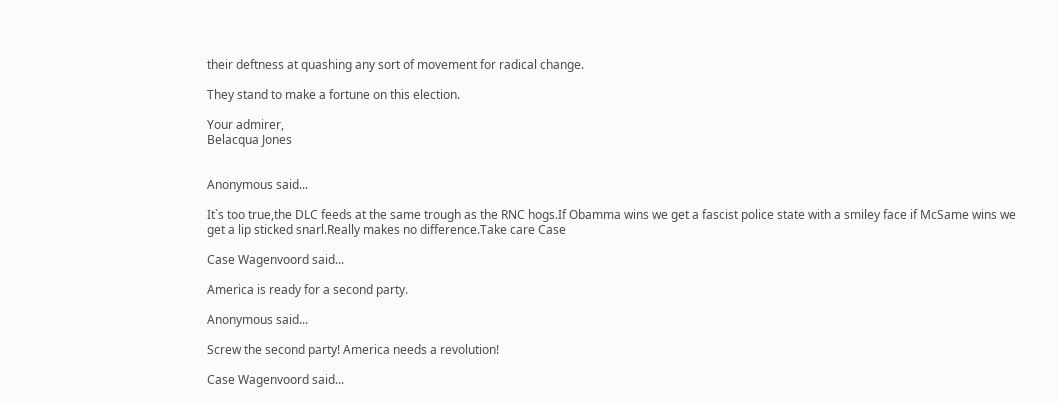their deftness at quashing any sort of movement for radical change.

They stand to make a fortune on this election.

Your admirer,
Belacqua Jones


Anonymous said...

It`s too true,the DLC feeds at the same trough as the RNC hogs.If Obamma wins we get a fascist police state with a smiley face if McSame wins we get a lip sticked snarl.Really makes no difference.Take care Case

Case Wagenvoord said...

America is ready for a second party.

Anonymous said...

Screw the second party! America needs a revolution!

Case Wagenvoord said...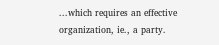...which requires an effective organization, ie., a party.